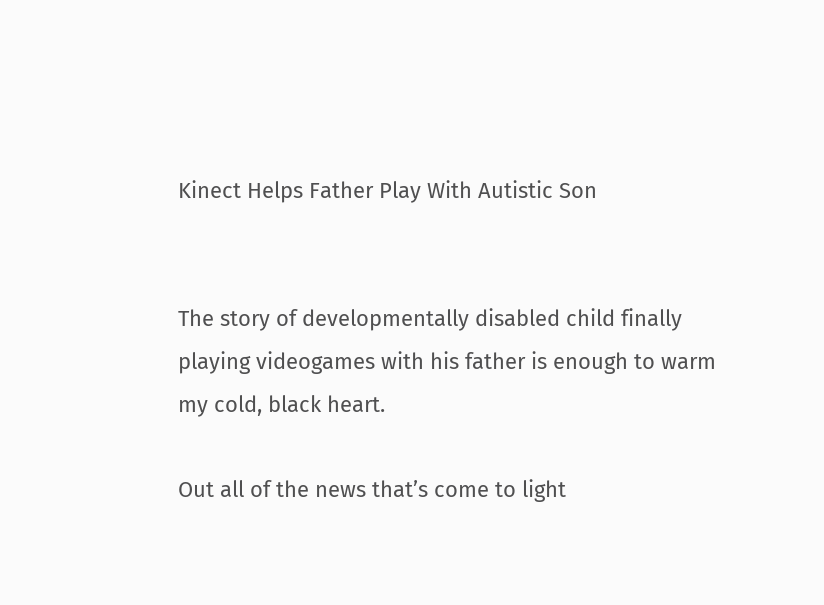Kinect Helps Father Play With Autistic Son


The story of developmentally disabled child finally playing videogames with his father is enough to warm my cold, black heart.

Out all of the news that’s come to light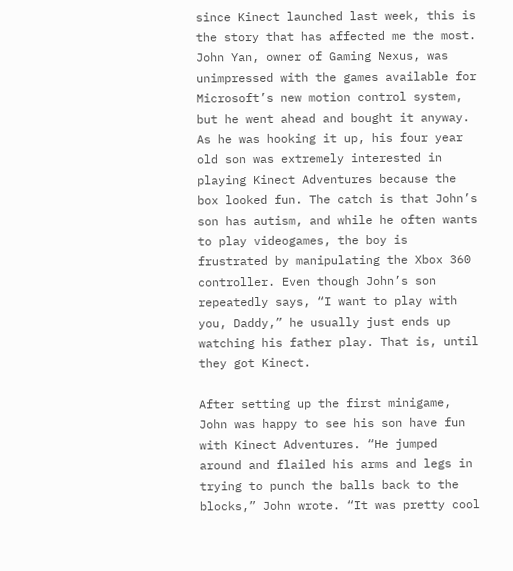since Kinect launched last week, this is the story that has affected me the most. John Yan, owner of Gaming Nexus, was unimpressed with the games available for Microsoft’s new motion control system, but he went ahead and bought it anyway. As he was hooking it up, his four year old son was extremely interested in playing Kinect Adventures because the box looked fun. The catch is that John’s son has autism, and while he often wants to play videogames, the boy is frustrated by manipulating the Xbox 360 controller. Even though John’s son repeatedly says, “I want to play with you, Daddy,” he usually just ends up watching his father play. That is, until they got Kinect.

After setting up the first minigame, John was happy to see his son have fun with Kinect Adventures. “He jumped around and flailed his arms and legs in trying to punch the balls back to the blocks,” John wrote. “It was pretty cool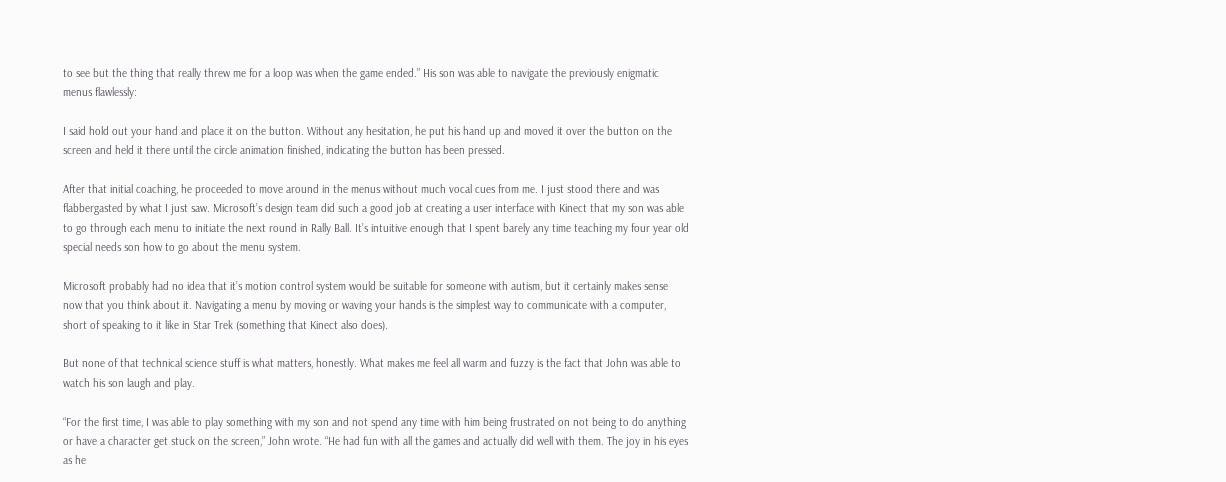to see but the thing that really threw me for a loop was when the game ended.” His son was able to navigate the previously enigmatic menus flawlessly:

I said hold out your hand and place it on the button. Without any hesitation, he put his hand up and moved it over the button on the screen and held it there until the circle animation finished, indicating the button has been pressed.

After that initial coaching, he proceeded to move around in the menus without much vocal cues from me. I just stood there and was flabbergasted by what I just saw. Microsoft’s design team did such a good job at creating a user interface with Kinect that my son was able to go through each menu to initiate the next round in Rally Ball. It’s intuitive enough that I spent barely any time teaching my four year old special needs son how to go about the menu system.

Microsoft probably had no idea that it’s motion control system would be suitable for someone with autism, but it certainly makes sense now that you think about it. Navigating a menu by moving or waving your hands is the simplest way to communicate with a computer, short of speaking to it like in Star Trek (something that Kinect also does).

But none of that technical science stuff is what matters, honestly. What makes me feel all warm and fuzzy is the fact that John was able to watch his son laugh and play.

“For the first time, I was able to play something with my son and not spend any time with him being frustrated on not being to do anything or have a character get stuck on the screen,” John wrote. “He had fun with all the games and actually did well with them. The joy in his eyes as he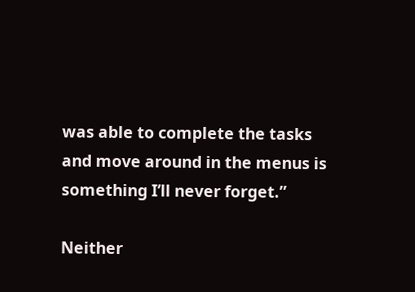was able to complete the tasks and move around in the menus is something I’ll never forget.”

Neither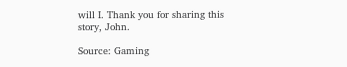will I. Thank you for sharing this story, John.

Source: Gaming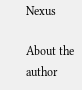Nexus

About the author